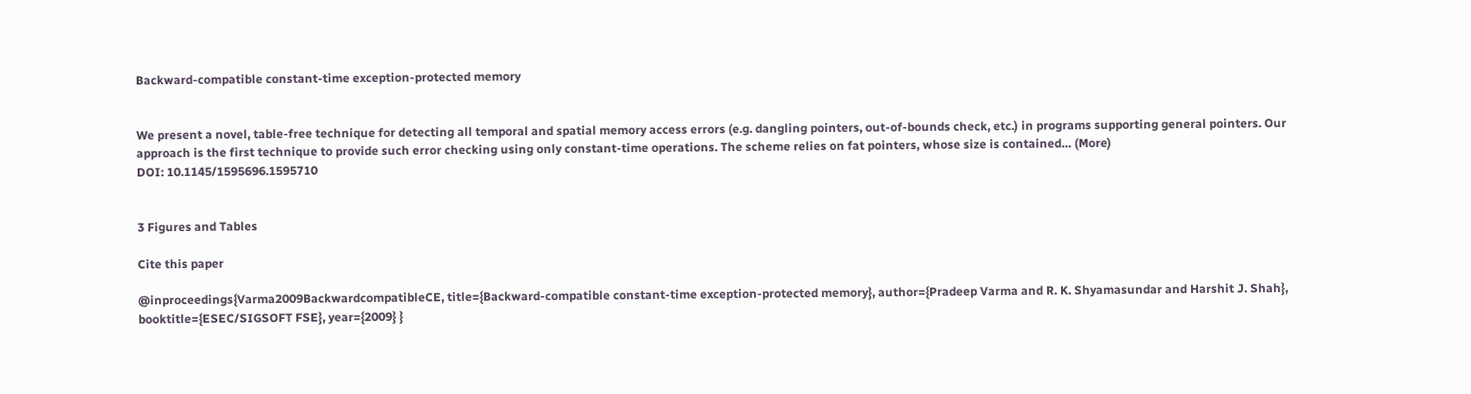Backward-compatible constant-time exception-protected memory


We present a novel, table-free technique for detecting all temporal and spatial memory access errors (e.g. dangling pointers, out-of-bounds check, etc.) in programs supporting general pointers. Our approach is the first technique to provide such error checking using only constant-time operations. The scheme relies on fat pointers, whose size is contained… (More)
DOI: 10.1145/1595696.1595710


3 Figures and Tables

Cite this paper

@inproceedings{Varma2009BackwardcompatibleCE, title={Backward-compatible constant-time exception-protected memory}, author={Pradeep Varma and R. K. Shyamasundar and Harshit J. Shah}, booktitle={ESEC/SIGSOFT FSE}, year={2009} }